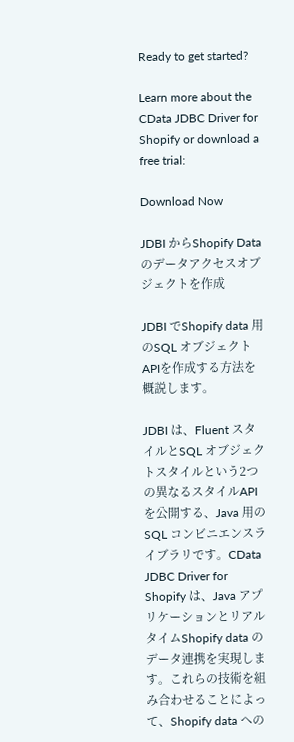Ready to get started?

Learn more about the CData JDBC Driver for Shopify or download a free trial:

Download Now

JDBI からShopify Data のデータアクセスオブジェクトを作成

JDBI でShopify data 用のSQL オブジェクトAPIを作成する方法を概説します。

JDBI は、Fluent スタイルとSQL オブジェクトスタイルという2つの異なるスタイルAPI を公開する、Java 用のSQL コンビニエンスライブラリです。CData JDBC Driver for Shopify は、Java アプリケーションとリアルタイムShopify data のデータ連携を実現します。これらの技術を組み合わせることによって、Shopify data への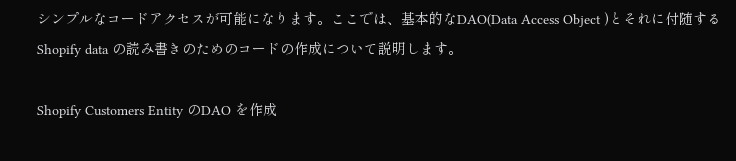シンプルなコードアクセスが可能になります。ここでは、基本的なDAO(Data Access Object )とそれに付随するShopify data の読み書きのためのコードの作成について説明します。

Shopify Customers Entity のDAO を作成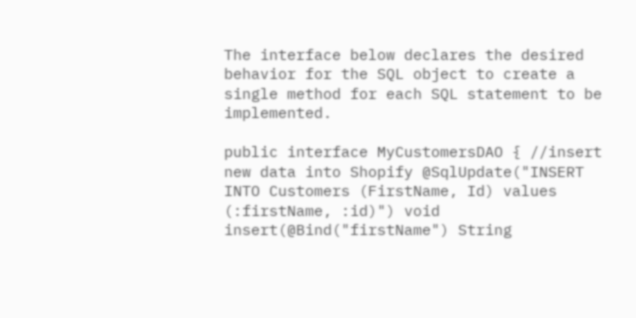The interface below declares the desired behavior for the SQL object to create a single method for each SQL statement to be implemented.

public interface MyCustomersDAO { //insert new data into Shopify @SqlUpdate("INSERT INTO Customers (FirstName, Id) values (:firstName, :id)") void insert(@Bind("firstName") String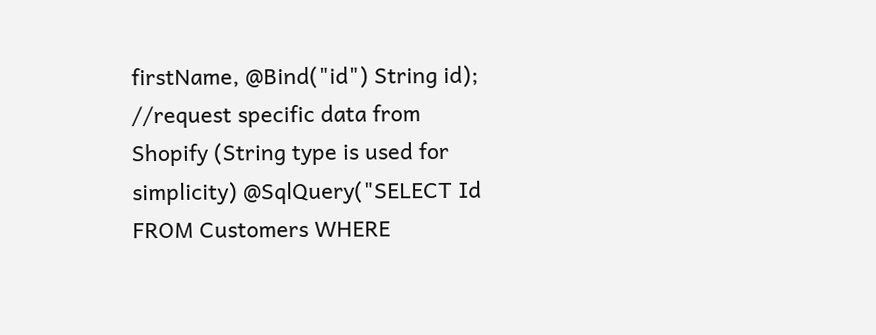firstName, @Bind("id") String id); //request specific data from Shopify (String type is used for simplicity) @SqlQuery("SELECT Id FROM Customers WHERE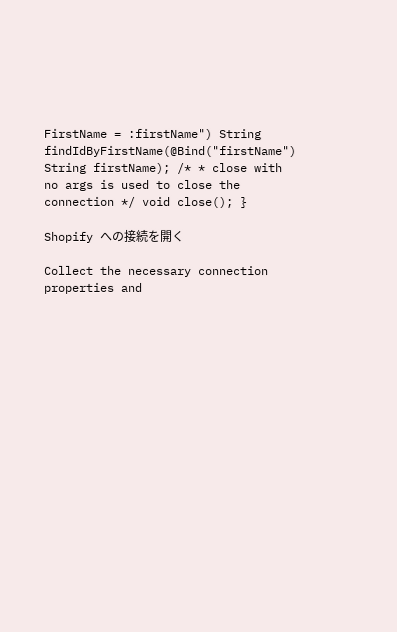FirstName = :firstName") String findIdByFirstName(@Bind("firstName") String firstName); /* * close with no args is used to close the connection */ void close(); }

Shopify への接続を開く

Collect the necessary connection properties and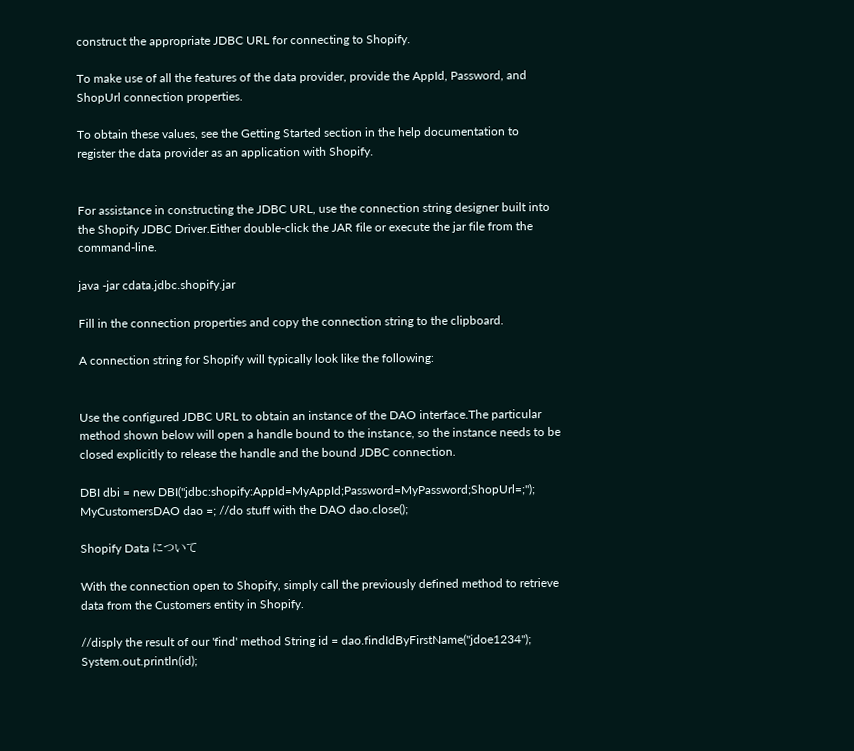construct the appropriate JDBC URL for connecting to Shopify.

To make use of all the features of the data provider, provide the AppId, Password, and ShopUrl connection properties.

To obtain these values, see the Getting Started section in the help documentation to register the data provider as an application with Shopify.


For assistance in constructing the JDBC URL, use the connection string designer built into the Shopify JDBC Driver.Either double-click the JAR file or execute the jar file from the command-line.

java -jar cdata.jdbc.shopify.jar

Fill in the connection properties and copy the connection string to the clipboard.

A connection string for Shopify will typically look like the following:


Use the configured JDBC URL to obtain an instance of the DAO interface.The particular method shown below will open a handle bound to the instance, so the instance needs to be closed explicitly to release the handle and the bound JDBC connection.

DBI dbi = new DBI("jdbc:shopify:AppId=MyAppId;Password=MyPassword;ShopUrl=;"); MyCustomersDAO dao =; //do stuff with the DAO dao.close();

Shopify Data について

With the connection open to Shopify, simply call the previously defined method to retrieve data from the Customers entity in Shopify.

//disply the result of our 'find' method String id = dao.findIdByFirstName("jdoe1234"); System.out.println(id);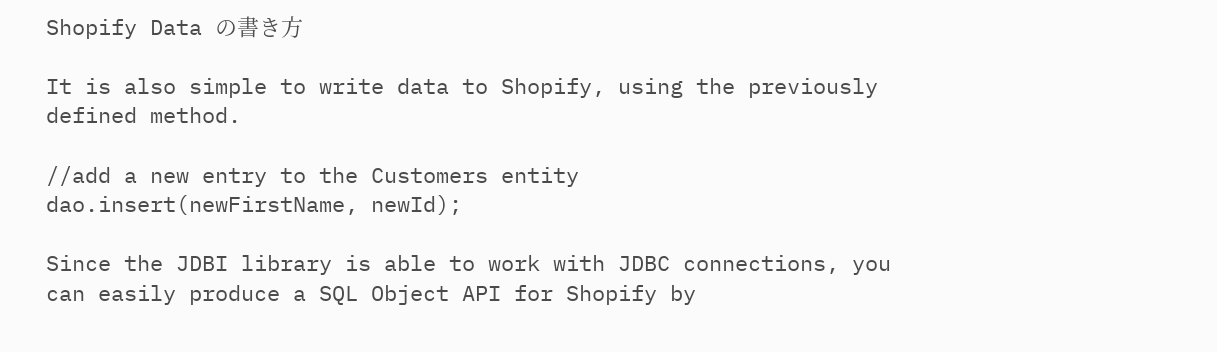Shopify Data の書き方

It is also simple to write data to Shopify, using the previously defined method.

//add a new entry to the Customers entity dao.insert(newFirstName, newId);

Since the JDBI library is able to work with JDBC connections, you can easily produce a SQL Object API for Shopify by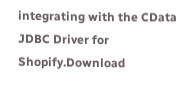integrating with the CData JDBC Driver for Shopify.Download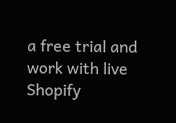a free trial and work with live Shopify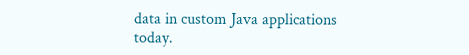data in custom Java applications today.